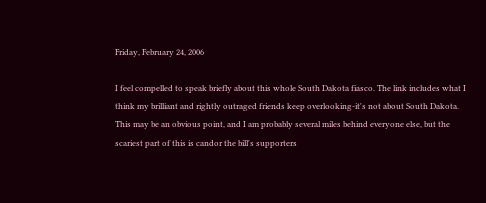Friday, February 24, 2006

I feel compelled to speak briefly about this whole South Dakota fiasco. The link includes what I think my brilliant and rightly outraged friends keep overlooking-it's not about South Dakota. This may be an obvious point, and I am probably several miles behind everyone else, but the scariest part of this is candor the bill's supporters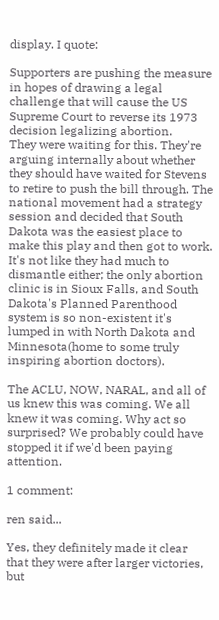display. I quote:

Supporters are pushing the measure in hopes of drawing a legal challenge that will cause the US Supreme Court to reverse its 1973 decision legalizing abortion.
They were waiting for this. They're arguing internally about whether they should have waited for Stevens to retire to push the bill through. The national movement had a strategy session and decided that South Dakota was the easiest place to make this play and then got to work. It's not like they had much to dismantle either; the only abortion clinic is in Sioux Falls, and South Dakota's Planned Parenthood system is so non-existent it's lumped in with North Dakota and Minnesota(home to some truly inspiring abortion doctors).

The ACLU, NOW, NARAL, and all of us knew this was coming. We all knew it was coming. Why act so surprised? We probably could have stopped it if we'd been paying attention.

1 comment:

ren said...

Yes, they definitely made it clear that they were after larger victories, but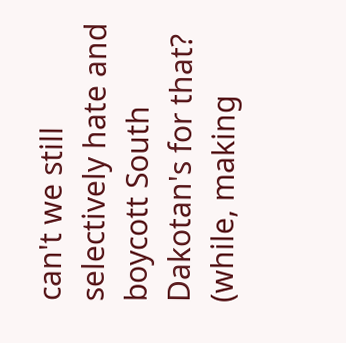can't we still selectively hate and boycott South Dakotan's for that? (while, making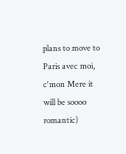plans to move to Paris avec moi, c'mon Mere it will be soooo romantic)